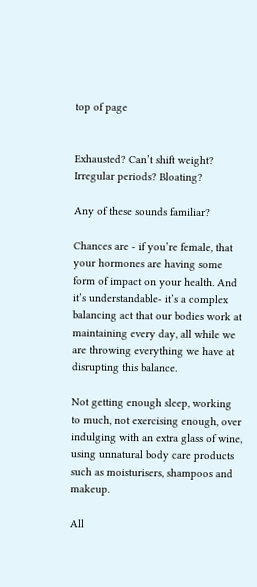top of page


Exhausted? Can’t shift weight? Irregular periods? Bloating?

Any of these sounds familiar?

Chances are - if you’re female, that your hormones are having some form of impact on your health. And it’s understandable- it’s a complex balancing act that our bodies work at maintaining every day, all while we are throwing everything we have at disrupting this balance.

Not getting enough sleep, working to much, not exercising enough, over indulging with an extra glass of wine, using unnatural body care products such as moisturisers, shampoos and makeup.

All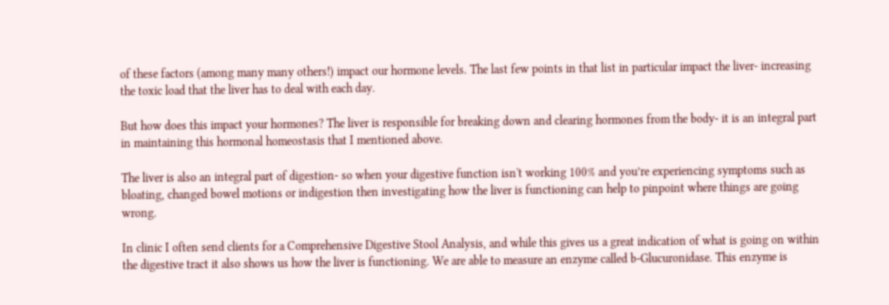of these factors (among many many others!) impact our hormone levels. The last few points in that list in particular impact the liver- increasing the toxic load that the liver has to deal with each day.

But how does this impact your hormones? The liver is responsible for breaking down and clearing hormones from the body- it is an integral part in maintaining this hormonal homeostasis that I mentioned above.

The liver is also an integral part of digestion- so when your digestive function isn't working 100% and you’re experiencing symptoms such as bloating, changed bowel motions or indigestion then investigating how the liver is functioning can help to pinpoint where things are going wrong.

In clinic I often send clients for a Comprehensive Digestive Stool Analysis, and while this gives us a great indication of what is going on within the digestive tract it also shows us how the liver is functioning. We are able to measure an enzyme called b-Glucuronidase. This enzyme is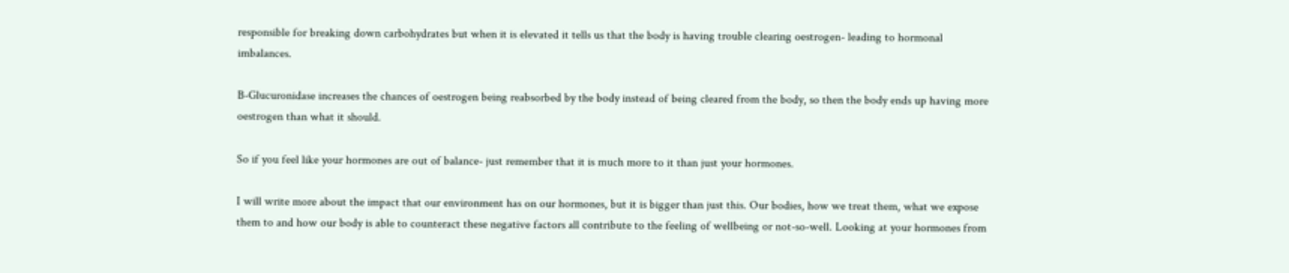responsible for breaking down carbohydrates but when it is elevated it tells us that the body is having trouble clearing oestrogen- leading to hormonal imbalances.

B-Glucuronidase increases the chances of oestrogen being reabsorbed by the body instead of being cleared from the body, so then the body ends up having more oestrogen than what it should.

So if you feel like your hormones are out of balance- just remember that it is much more to it than just your hormones.

I will write more about the impact that our environment has on our hormones, but it is bigger than just this. Our bodies, how we treat them, what we expose them to and how our body is able to counteract these negative factors all contribute to the feeling of wellbeing or not-so-well. Looking at your hormones from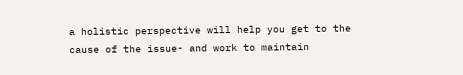a holistic perspective will help you get to the cause of the issue- and work to maintain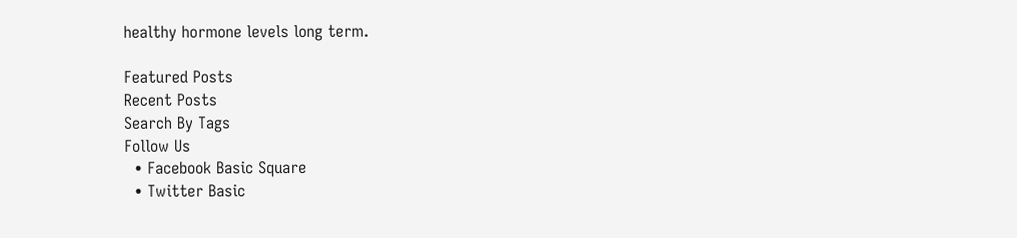healthy hormone levels long term.

Featured Posts
Recent Posts
Search By Tags
Follow Us
  • Facebook Basic Square
  • Twitter Basic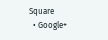Square
  • Google+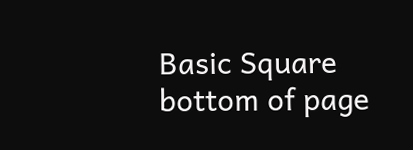Basic Square
bottom of page